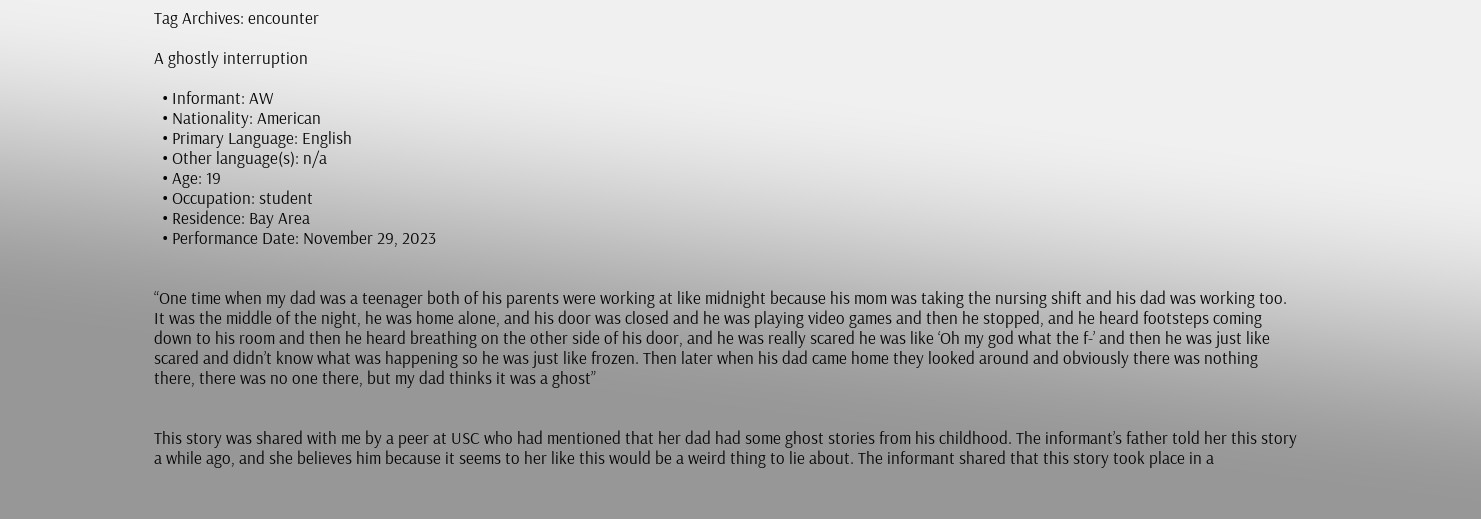Tag Archives: encounter

A ghostly interruption

  • Informant: AW
  • Nationality: American
  • Primary Language: English
  • Other language(s): n/a
  • Age: 19
  • Occupation: student
  • Residence: Bay Area
  • Performance Date: November 29, 2023


“One time when my dad was a teenager both of his parents were working at like midnight because his mom was taking the nursing shift and his dad was working too. It was the middle of the night, he was home alone, and his door was closed and he was playing video games and then he stopped, and he heard footsteps coming down to his room and then he heard breathing on the other side of his door, and he was really scared he was like ‘Oh my god what the f-’ and then he was just like scared and didn’t know what was happening so he was just like frozen. Then later when his dad came home they looked around and obviously there was nothing there, there was no one there, but my dad thinks it was a ghost”


This story was shared with me by a peer at USC who had mentioned that her dad had some ghost stories from his childhood. The informant’s father told her this story a while ago, and she believes him because it seems to her like this would be a weird thing to lie about. The informant shared that this story took place in a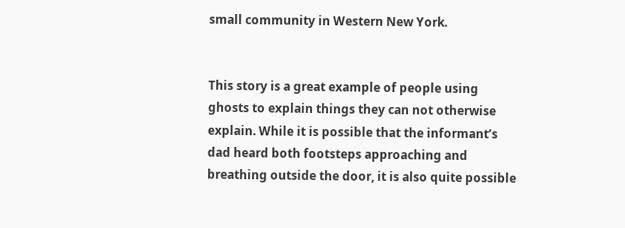small community in Western New York.


This story is a great example of people using ghosts to explain things they can not otherwise explain. While it is possible that the informant’s dad heard both footsteps approaching and breathing outside the door, it is also quite possible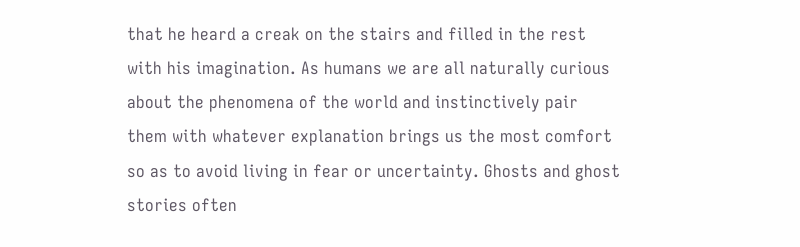that he heard a creak on the stairs and filled in the rest with his imagination. As humans we are all naturally curious about the phenomena of the world and instinctively pair them with whatever explanation brings us the most comfort so as to avoid living in fear or uncertainty. Ghosts and ghost stories often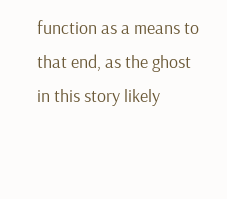function as a means to that end, as the ghost in this story likely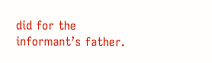did for the informant’s father.